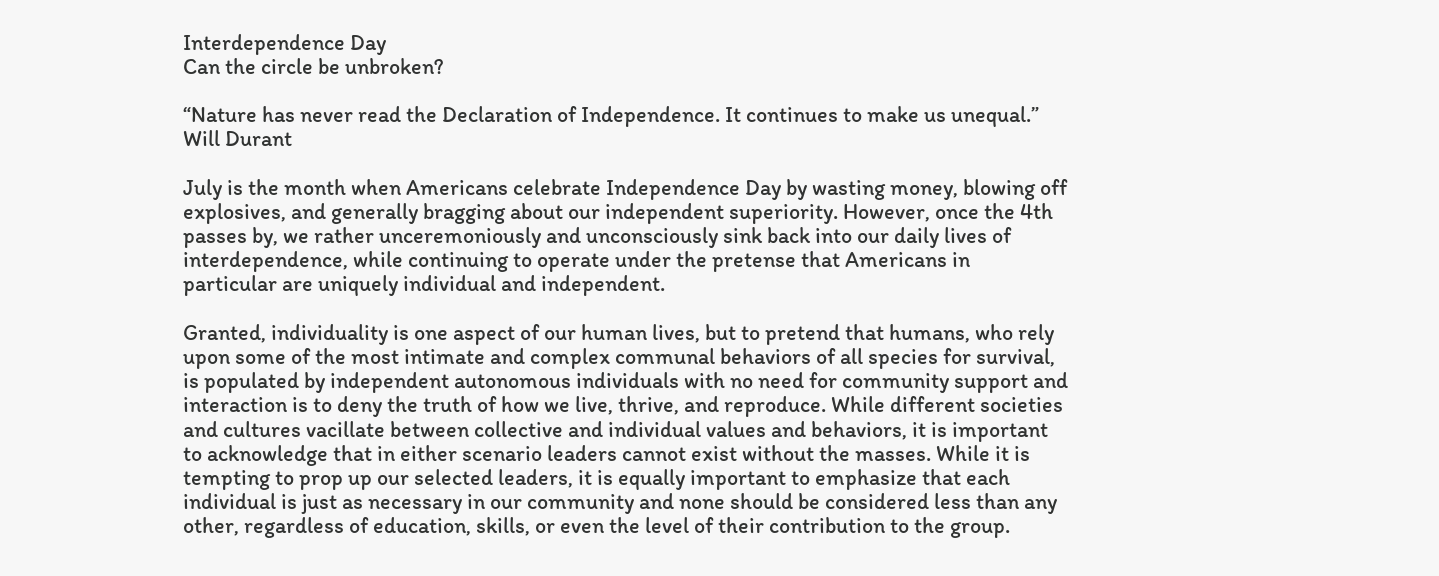Interdependence Day
Can the circle be unbroken?

“Nature has never read the Declaration of Independence. It continues to make us unequal.” Will Durant

July is the month when Americans celebrate Independence Day by wasting money, blowing off explosives, and generally bragging about our independent superiority. However, once the 4th passes by, we rather unceremoniously and unconsciously sink back into our daily lives of interdependence, while continuing to operate under the pretense that Americans in particular are uniquely individual and independent.

Granted, individuality is one aspect of our human lives, but to pretend that humans, who rely upon some of the most intimate and complex communal behaviors of all species for survival, is populated by independent autonomous individuals with no need for community support and interaction is to deny the truth of how we live, thrive, and reproduce. While different societies and cultures vacillate between collective and individual values and behaviors, it is important to acknowledge that in either scenario leaders cannot exist without the masses. While it is tempting to prop up our selected leaders, it is equally important to emphasize that each individual is just as necessary in our community and none should be considered less than any other, regardless of education, skills, or even the level of their contribution to the group.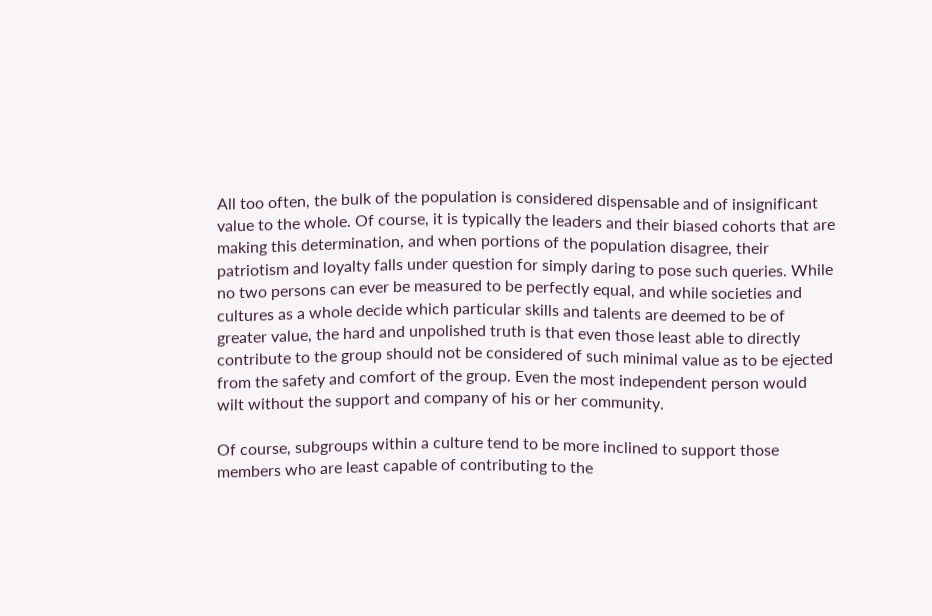All too often, the bulk of the population is considered dispensable and of insignificant value to the whole. Of course, it is typically the leaders and their biased cohorts that are making this determination, and when portions of the population disagree, their patriotism and loyalty falls under question for simply daring to pose such queries. While no two persons can ever be measured to be perfectly equal, and while societies and cultures as a whole decide which particular skills and talents are deemed to be of greater value, the hard and unpolished truth is that even those least able to directly contribute to the group should not be considered of such minimal value as to be ejected from the safety and comfort of the group. Even the most independent person would wilt without the support and company of his or her community.

Of course, subgroups within a culture tend to be more inclined to support those members who are least capable of contributing to the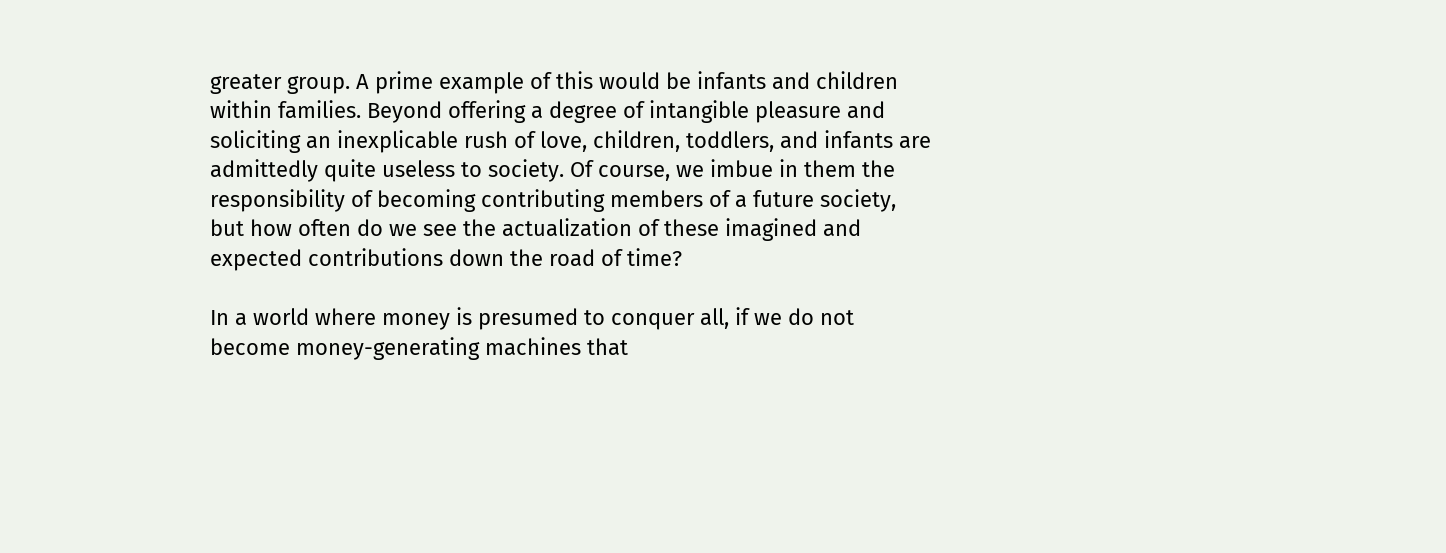greater group. A prime example of this would be infants and children within families. Beyond offering a degree of intangible pleasure and soliciting an inexplicable rush of love, children, toddlers, and infants are admittedly quite useless to society. Of course, we imbue in them the responsibility of becoming contributing members of a future society, but how often do we see the actualization of these imagined and expected contributions down the road of time?

In a world where money is presumed to conquer all, if we do not become money-generating machines that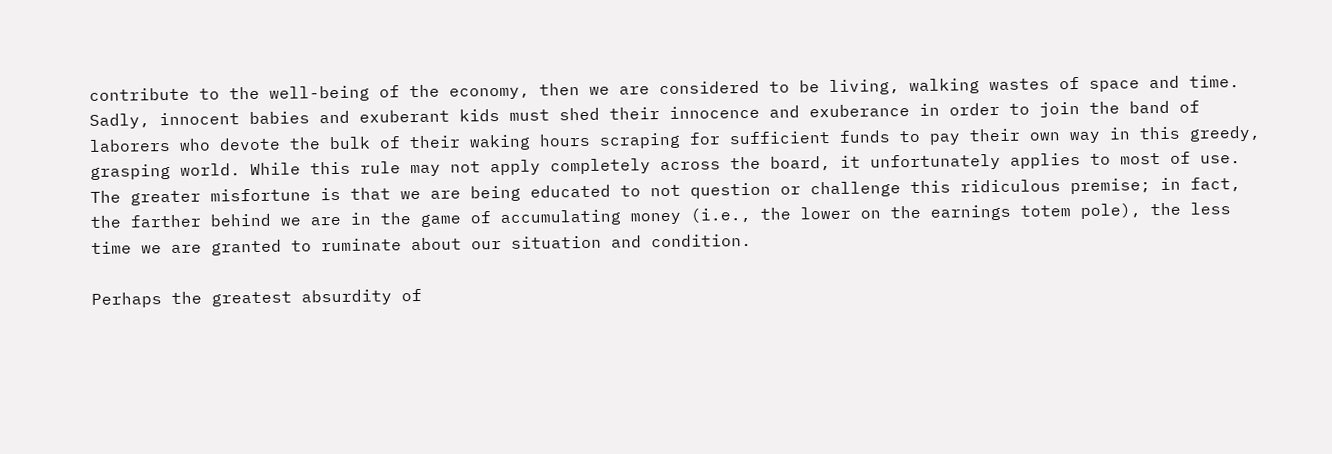contribute to the well-being of the economy, then we are considered to be living, walking wastes of space and time. Sadly, innocent babies and exuberant kids must shed their innocence and exuberance in order to join the band of laborers who devote the bulk of their waking hours scraping for sufficient funds to pay their own way in this greedy, grasping world. While this rule may not apply completely across the board, it unfortunately applies to most of use. The greater misfortune is that we are being educated to not question or challenge this ridiculous premise; in fact, the farther behind we are in the game of accumulating money (i.e., the lower on the earnings totem pole), the less time we are granted to ruminate about our situation and condition.

Perhaps the greatest absurdity of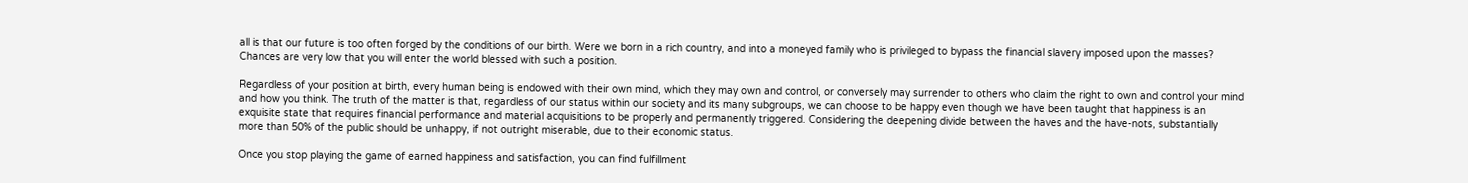all is that our future is too often forged by the conditions of our birth. Were we born in a rich country, and into a moneyed family who is privileged to bypass the financial slavery imposed upon the masses? Chances are very low that you will enter the world blessed with such a position.

Regardless of your position at birth, every human being is endowed with their own mind, which they may own and control, or conversely may surrender to others who claim the right to own and control your mind and how you think. The truth of the matter is that, regardless of our status within our society and its many subgroups, we can choose to be happy even though we have been taught that happiness is an exquisite state that requires financial performance and material acquisitions to be properly and permanently triggered. Considering the deepening divide between the haves and the have-nots, substantially more than 50% of the public should be unhappy, if not outright miserable, due to their economic status.

Once you stop playing the game of earned happiness and satisfaction, you can find fulfillment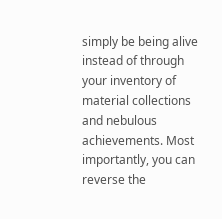simply be being alive instead of through your inventory of material collections and nebulous achievements. Most importantly, you can reverse the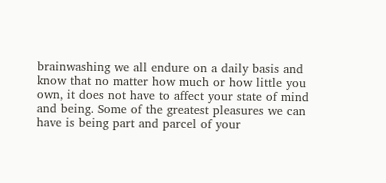brainwashing we all endure on a daily basis and know that no matter how much or how little you own, it does not have to affect your state of mind and being. Some of the greatest pleasures we can have is being part and parcel of your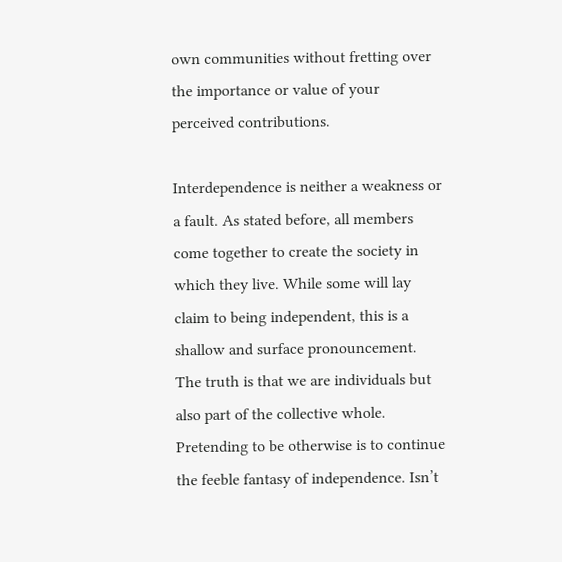own communities without fretting over the importance or value of your perceived contributions.

Interdependence is neither a weakness or a fault. As stated before, all members come together to create the society in which they live. While some will lay claim to being independent, this is a shallow and surface pronouncement. The truth is that we are individuals but also part of the collective whole. Pretending to be otherwise is to continue the feeble fantasy of independence. Isn’t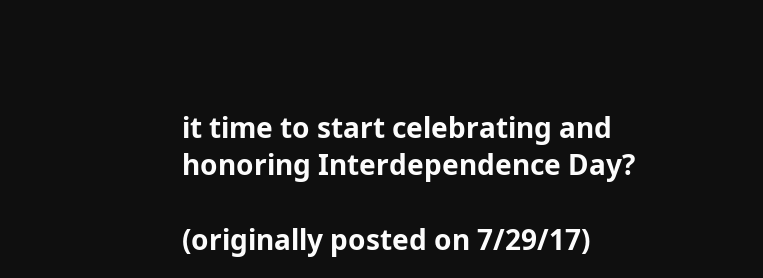it time to start celebrating and honoring Interdependence Day?

(originally posted on 7/29/17)